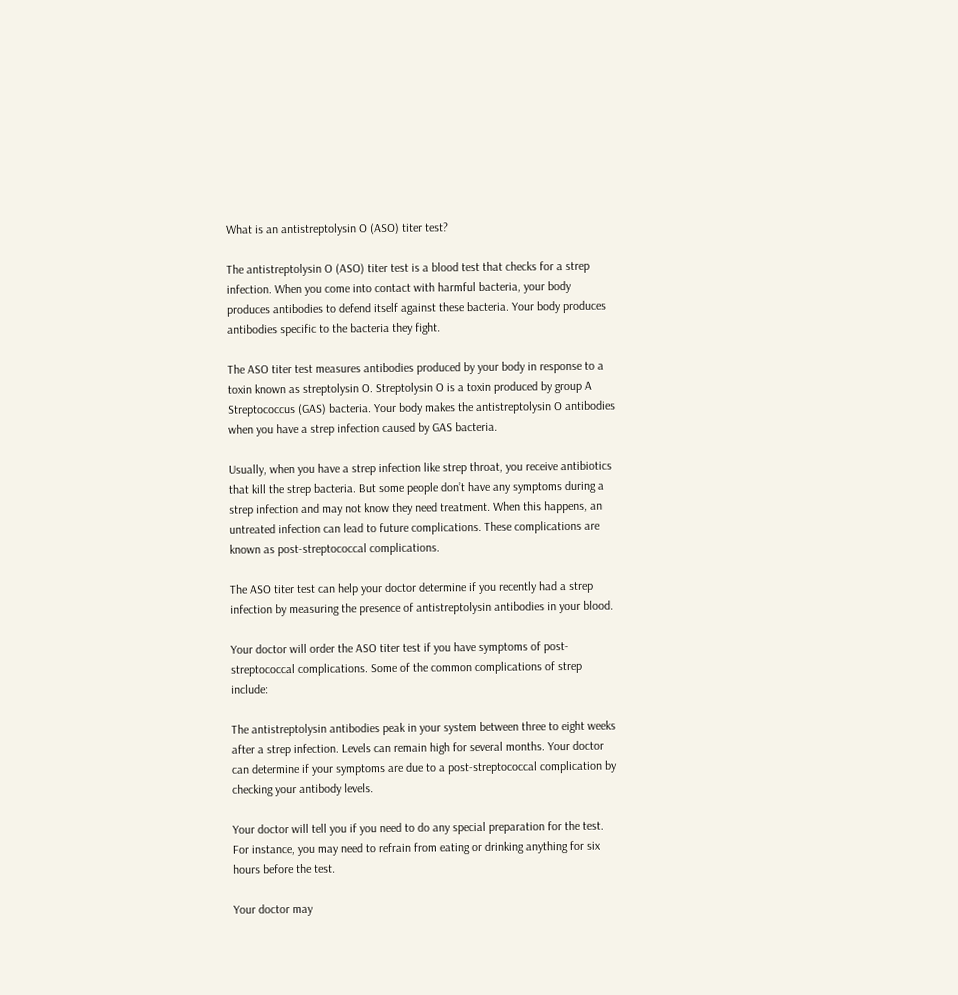What is an antistreptolysin O (ASO) titer test?

The antistreptolysin O (ASO) titer test is a blood test that checks for a strep infection. When you come into contact with harmful bacteria, your body produces antibodies to defend itself against these bacteria. Your body produces antibodies specific to the bacteria they fight.

The ASO titer test measures antibodies produced by your body in response to a toxin known as streptolysin O. Streptolysin O is a toxin produced by group A Streptococcus (GAS) bacteria. Your body makes the antistreptolysin O antibodies when you have a strep infection caused by GAS bacteria.

Usually, when you have a strep infection like strep throat, you receive antibiotics that kill the strep bacteria. But some people don’t have any symptoms during a strep infection and may not know they need treatment. When this happens, an untreated infection can lead to future complications. These complications are known as post-streptococcal complications.

The ASO titer test can help your doctor determine if you recently had a strep infection by measuring the presence of antistreptolysin antibodies in your blood.

Your doctor will order the ASO titer test if you have symptoms of post-streptococcal complications. Some of the common complications of strep include:

The antistreptolysin antibodies peak in your system between three to eight weeks after a strep infection. Levels can remain high for several months. Your doctor can determine if your symptoms are due to a post-streptococcal complication by checking your antibody levels.

Your doctor will tell you if you need to do any special preparation for the test. For instance, you may need to refrain from eating or drinking anything for six hours before the test.

Your doctor may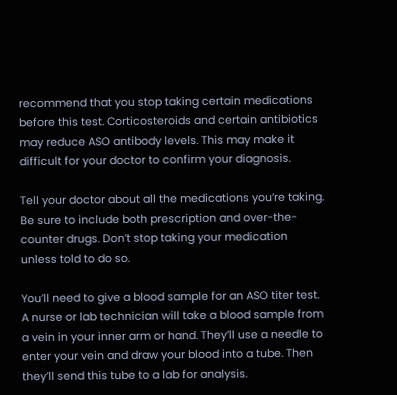recommend that you stop taking certain medications before this test. Corticosteroids and certain antibiotics may reduce ASO antibody levels. This may make it difficult for your doctor to confirm your diagnosis.

Tell your doctor about all the medications you’re taking. Be sure to include both prescription and over-the-counter drugs. Don’t stop taking your medication unless told to do so.

You’ll need to give a blood sample for an ASO titer test. A nurse or lab technician will take a blood sample from a vein in your inner arm or hand. They’ll use a needle to enter your vein and draw your blood into a tube. Then they’ll send this tube to a lab for analysis.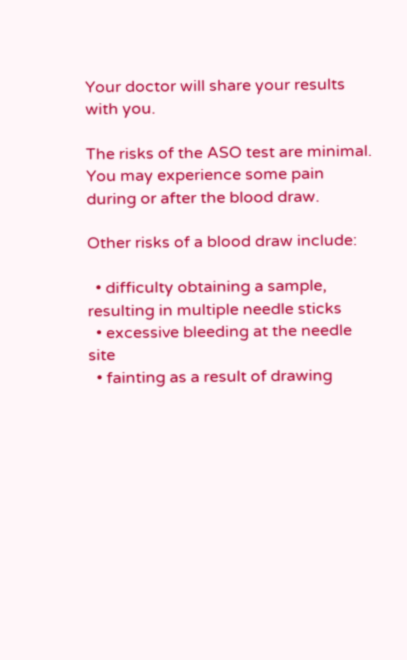Your doctor will share your results with you.

The risks of the ASO test are minimal. You may experience some pain during or after the blood draw.

Other risks of a blood draw include:

  • difficulty obtaining a sample, resulting in multiple needle sticks
  • excessive bleeding at the needle site
  • fainting as a result of drawing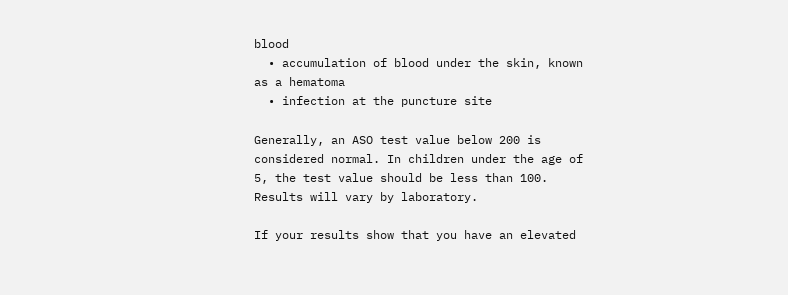blood
  • accumulation of blood under the skin, known as a hematoma
  • infection at the puncture site

Generally, an ASO test value below 200 is considered normal. In children under the age of 5, the test value should be less than 100. Results will vary by laboratory.

If your results show that you have an elevated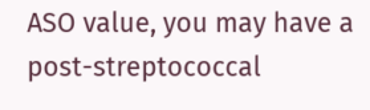ASO value, you may have a post-streptococcal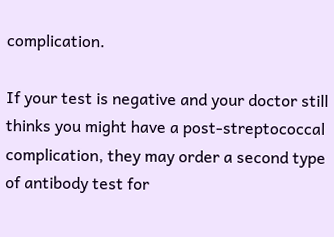complication.

If your test is negative and your doctor still thinks you might have a post-streptococcal complication, they may order a second type of antibody test for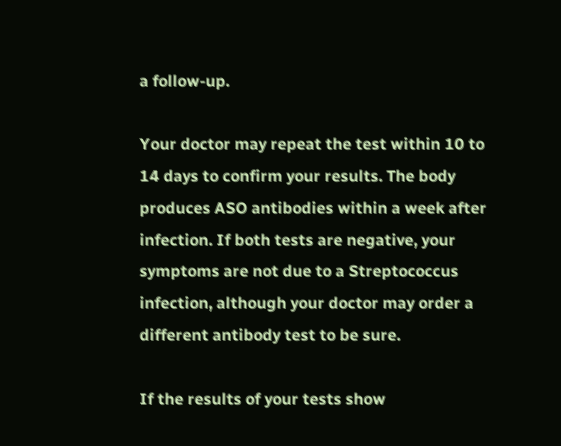a follow-up.

Your doctor may repeat the test within 10 to 14 days to confirm your results. The body produces ASO antibodies within a week after infection. If both tests are negative, your symptoms are not due to a Streptococcus infection, although your doctor may order a different antibody test to be sure.

If the results of your tests show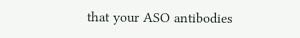that your ASO antibodies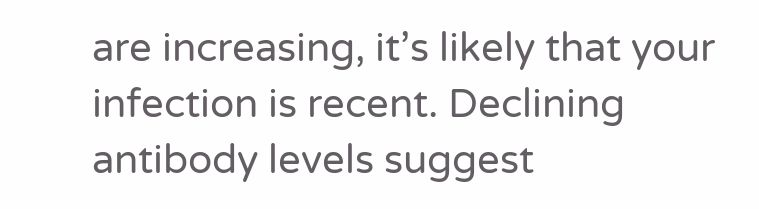are increasing, it’s likely that your infection is recent. Declining antibody levels suggest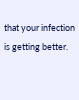that your infection is getting better.